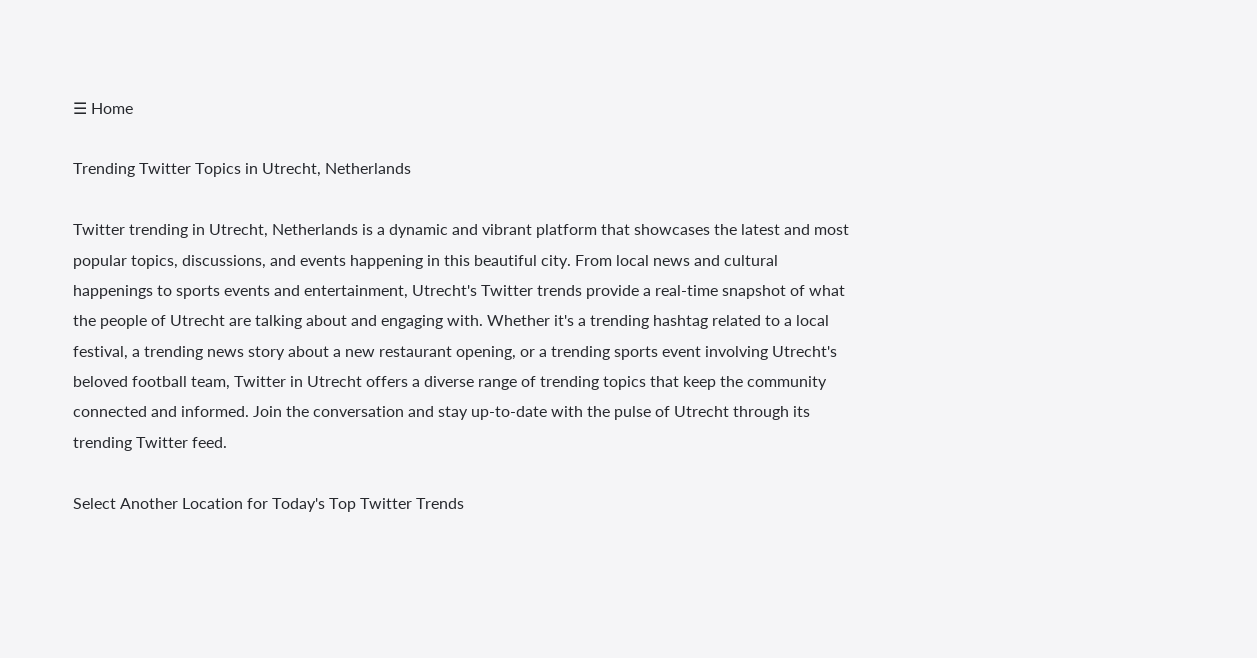☰ Home

Trending Twitter Topics in Utrecht, Netherlands

Twitter trending in Utrecht, Netherlands is a dynamic and vibrant platform that showcases the latest and most popular topics, discussions, and events happening in this beautiful city. From local news and cultural happenings to sports events and entertainment, Utrecht's Twitter trends provide a real-time snapshot of what the people of Utrecht are talking about and engaging with. Whether it's a trending hashtag related to a local festival, a trending news story about a new restaurant opening, or a trending sports event involving Utrecht's beloved football team, Twitter in Utrecht offers a diverse range of trending topics that keep the community connected and informed. Join the conversation and stay up-to-date with the pulse of Utrecht through its trending Twitter feed.

Select Another Location for Today's Top Twitter Trends